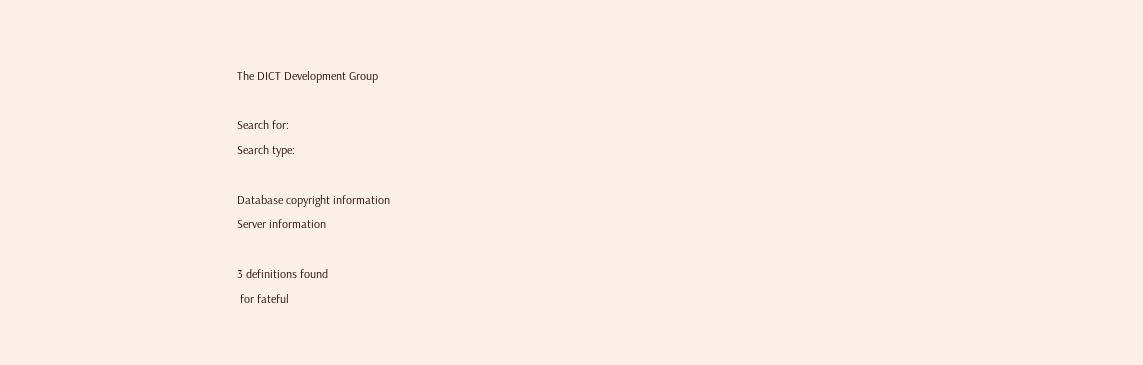The DICT Development Group

Search for:
Search type:

Database copyright information
Server information

3 definitions found
 for fateful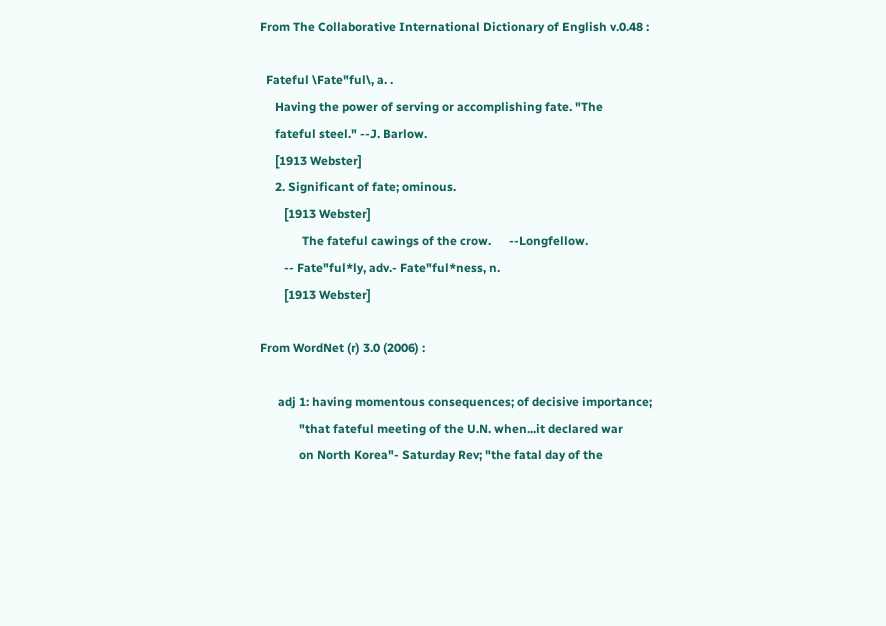From The Collaborative International Dictionary of English v.0.48 :

  Fateful \Fate"ful\, a. .
     Having the power of serving or accomplishing fate. "The
     fateful steel." --J. Barlow.
     [1913 Webster]
     2. Significant of fate; ominous.
        [1913 Webster]
              The fateful cawings of the crow.      --Longfellow.
        -- Fate"ful*ly, adv.- Fate"ful*ness, n.
        [1913 Webster]

From WordNet (r) 3.0 (2006) :

      adj 1: having momentous consequences; of decisive importance;
             "that fateful meeting of the U.N. when...it declared war
             on North Korea"- Saturday Rev; "the fatal day of the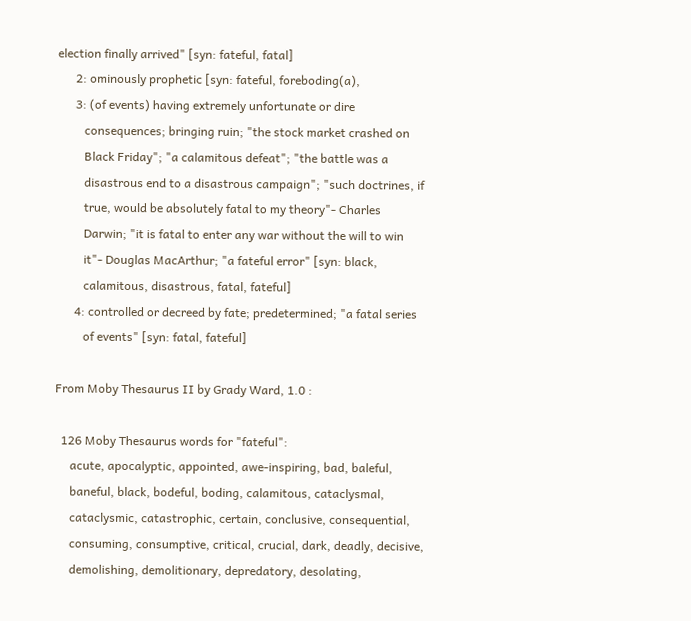election finally arrived" [syn: fateful, fatal]
      2: ominously prophetic [syn: fateful, foreboding(a),
      3: (of events) having extremely unfortunate or dire
         consequences; bringing ruin; "the stock market crashed on
         Black Friday"; "a calamitous defeat"; "the battle was a
         disastrous end to a disastrous campaign"; "such doctrines, if
         true, would be absolutely fatal to my theory"- Charles
         Darwin; "it is fatal to enter any war without the will to win
         it"- Douglas MacArthur; "a fateful error" [syn: black,
         calamitous, disastrous, fatal, fateful]
      4: controlled or decreed by fate; predetermined; "a fatal series
         of events" [syn: fatal, fateful]

From Moby Thesaurus II by Grady Ward, 1.0 :

  126 Moby Thesaurus words for "fateful":
     acute, apocalyptic, appointed, awe-inspiring, bad, baleful,
     baneful, black, bodeful, boding, calamitous, cataclysmal,
     cataclysmic, catastrophic, certain, conclusive, consequential,
     consuming, consumptive, critical, crucial, dark, deadly, decisive,
     demolishing, demolitionary, depredatory, desolating,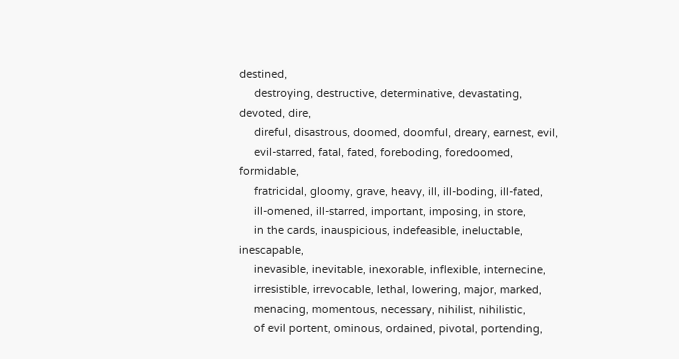destined,
     destroying, destructive, determinative, devastating, devoted, dire,
     direful, disastrous, doomed, doomful, dreary, earnest, evil,
     evil-starred, fatal, fated, foreboding, foredoomed, formidable,
     fratricidal, gloomy, grave, heavy, ill, ill-boding, ill-fated,
     ill-omened, ill-starred, important, imposing, in store,
     in the cards, inauspicious, indefeasible, ineluctable, inescapable,
     inevasible, inevitable, inexorable, inflexible, internecine,
     irresistible, irrevocable, lethal, lowering, major, marked,
     menacing, momentous, necessary, nihilist, nihilistic,
     of evil portent, ominous, ordained, pivotal, portending,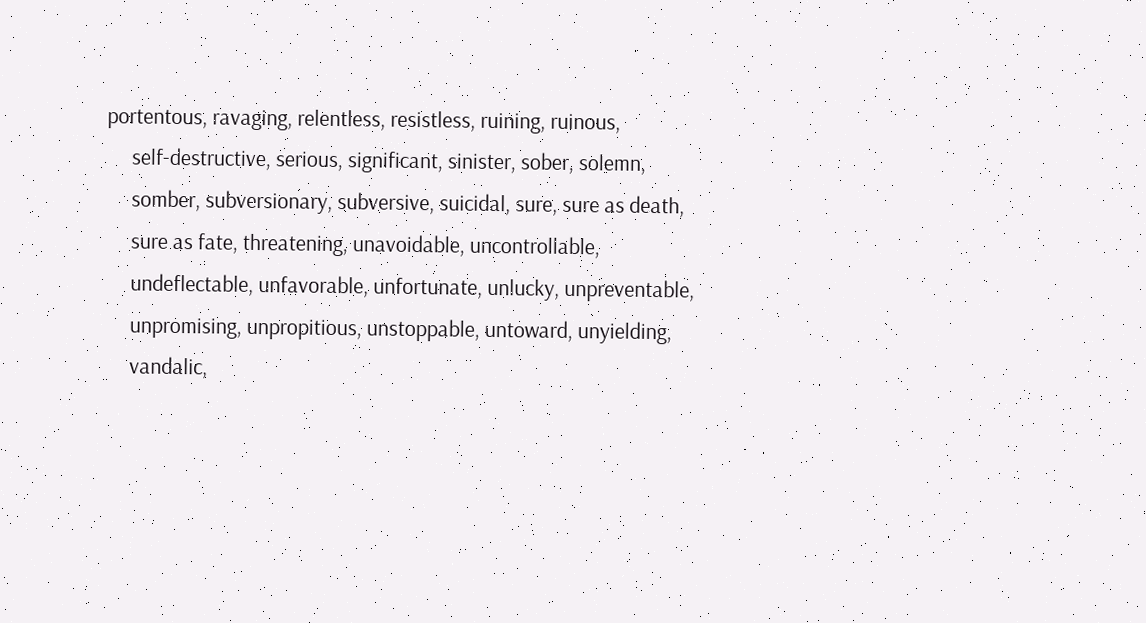portentous, ravaging, relentless, resistless, ruining, ruinous,
     self-destructive, serious, significant, sinister, sober, solemn,
     somber, subversionary, subversive, suicidal, sure, sure as death,
     sure as fate, threatening, unavoidable, uncontrollable,
     undeflectable, unfavorable, unfortunate, unlucky, unpreventable,
     unpromising, unpropitious, unstoppable, untoward, unyielding,
     vandalic,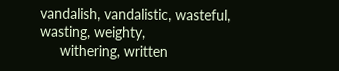vandalish, vandalistic, wasteful, wasting, weighty,
     withering, written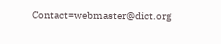Contact=webmaster@dict.org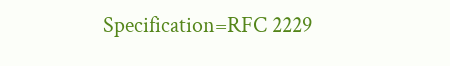Specification=RFC 2229